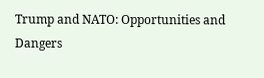Trump and NATO: Opportunities and Dangers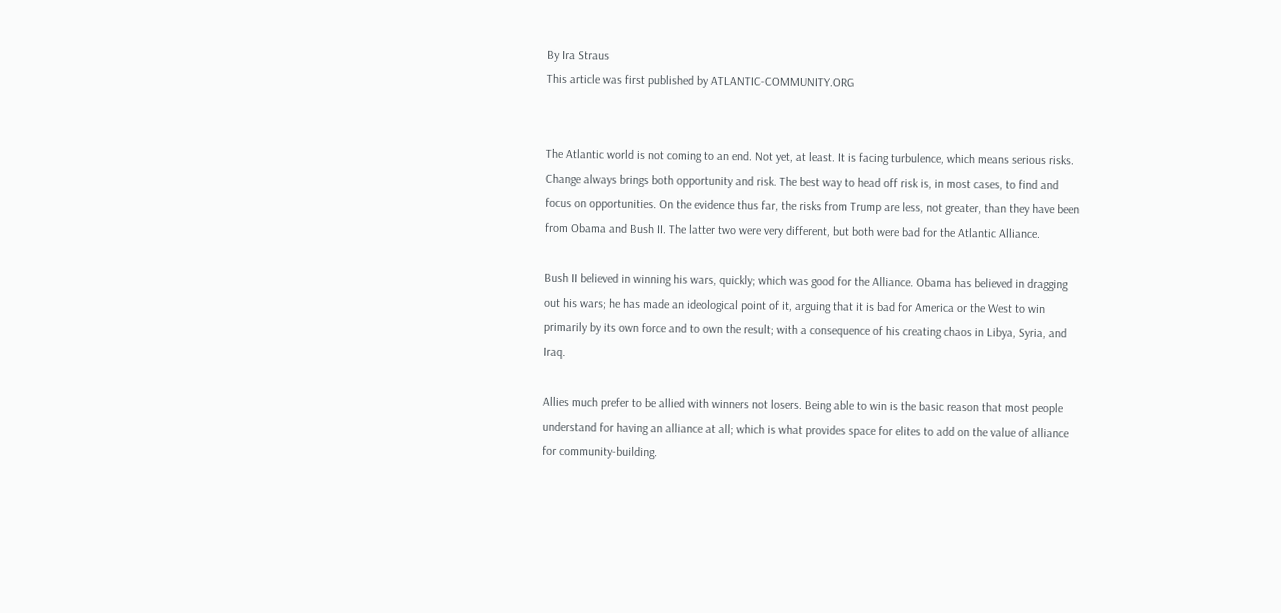By Ira Straus
This article was first published by ATLANTIC-COMMUNITY.ORG


The Atlantic world is not coming to an end. Not yet, at least. It is facing turbulence, which means serious risks. Change always brings both opportunity and risk. The best way to head off risk is, in most cases, to find and focus on opportunities. On the evidence thus far, the risks from Trump are less, not greater, than they have been from Obama and Bush II. The latter two were very different, but both were bad for the Atlantic Alliance.

Bush II believed in winning his wars, quickly; which was good for the Alliance. Obama has believed in dragging out his wars; he has made an ideological point of it, arguing that it is bad for America or the West to win primarily by its own force and to own the result; with a consequence of his creating chaos in Libya, Syria, and Iraq.

Allies much prefer to be allied with winners not losers. Being able to win is the basic reason that most people understand for having an alliance at all; which is what provides space for elites to add on the value of alliance for community-building.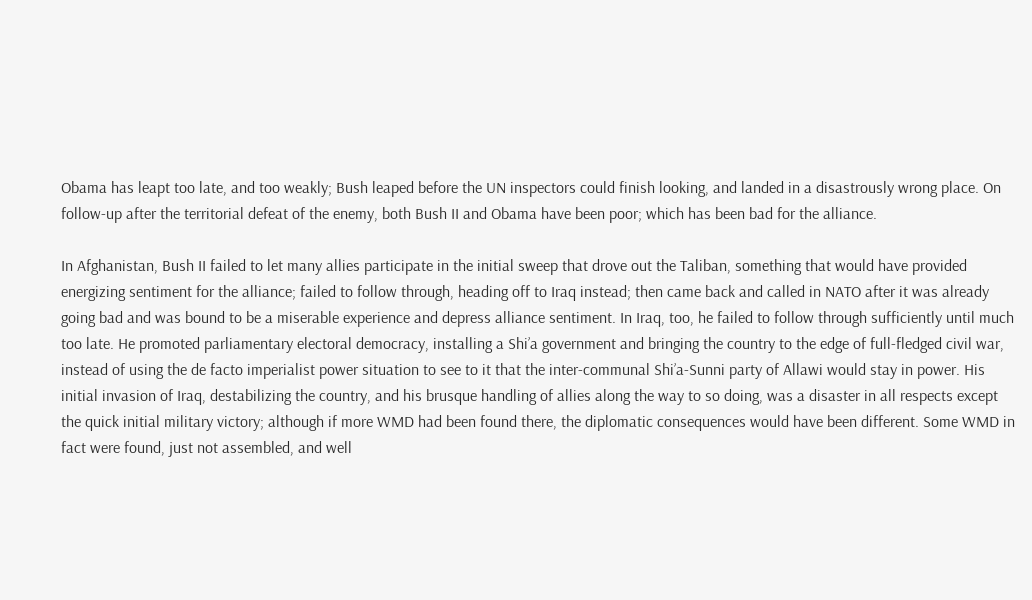Obama has leapt too late, and too weakly; Bush leaped before the UN inspectors could finish looking, and landed in a disastrously wrong place. On follow-up after the territorial defeat of the enemy, both Bush II and Obama have been poor; which has been bad for the alliance.

In Afghanistan, Bush II failed to let many allies participate in the initial sweep that drove out the Taliban, something that would have provided energizing sentiment for the alliance; failed to follow through, heading off to Iraq instead; then came back and called in NATO after it was already going bad and was bound to be a miserable experience and depress alliance sentiment. In Iraq, too, he failed to follow through sufficiently until much too late. He promoted parliamentary electoral democracy, installing a Shi’a government and bringing the country to the edge of full-fledged civil war, instead of using the de facto imperialist power situation to see to it that the inter-communal Shi’a-Sunni party of Allawi would stay in power. His initial invasion of Iraq, destabilizing the country, and his brusque handling of allies along the way to so doing, was a disaster in all respects except the quick initial military victory; although if more WMD had been found there, the diplomatic consequences would have been different. Some WMD in fact were found, just not assembled, and well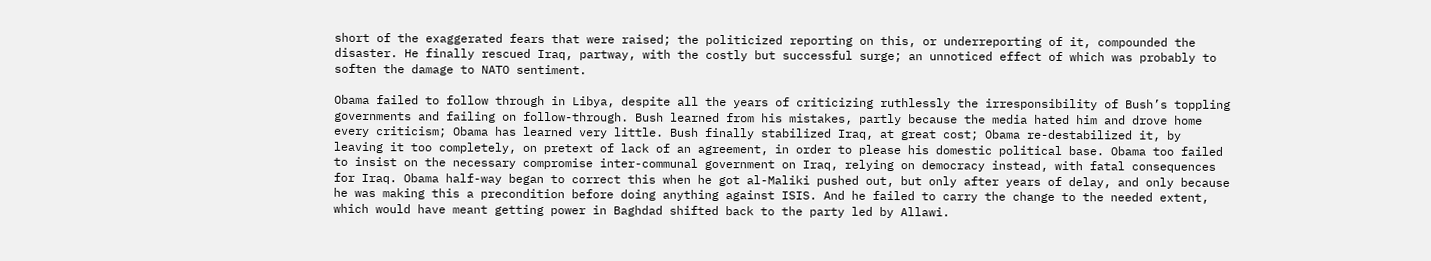short of the exaggerated fears that were raised; the politicized reporting on this, or underreporting of it, compounded the disaster. He finally rescued Iraq, partway, with the costly but successful surge; an unnoticed effect of which was probably to soften the damage to NATO sentiment.

Obama failed to follow through in Libya, despite all the years of criticizing ruthlessly the irresponsibility of Bush’s toppling governments and failing on follow-through. Bush learned from his mistakes, partly because the media hated him and drove home every criticism; Obama has learned very little. Bush finally stabilized Iraq, at great cost; Obama re-destabilized it, by leaving it too completely, on pretext of lack of an agreement, in order to please his domestic political base. Obama too failed to insist on the necessary compromise inter-communal government on Iraq, relying on democracy instead, with fatal consequences for Iraq. Obama half-way began to correct this when he got al-Maliki pushed out, but only after years of delay, and only because he was making this a precondition before doing anything against ISIS. And he failed to carry the change to the needed extent, which would have meant getting power in Baghdad shifted back to the party led by Allawi.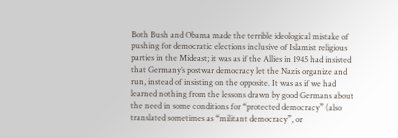Both Bush and Obama made the terrible ideological mistake of pushing for democratic elections inclusive of Islamist religious parties in the Mideast; it was as if the Allies in 1945 had insisted that Germany’s postwar democracy let the Nazis organize and run, instead of insisting on the opposite. It was as if we had learned nothing from the lessons drawn by good Germans about the need in some conditions for “protected democracy” (also translated sometimes as “militant democracy”, or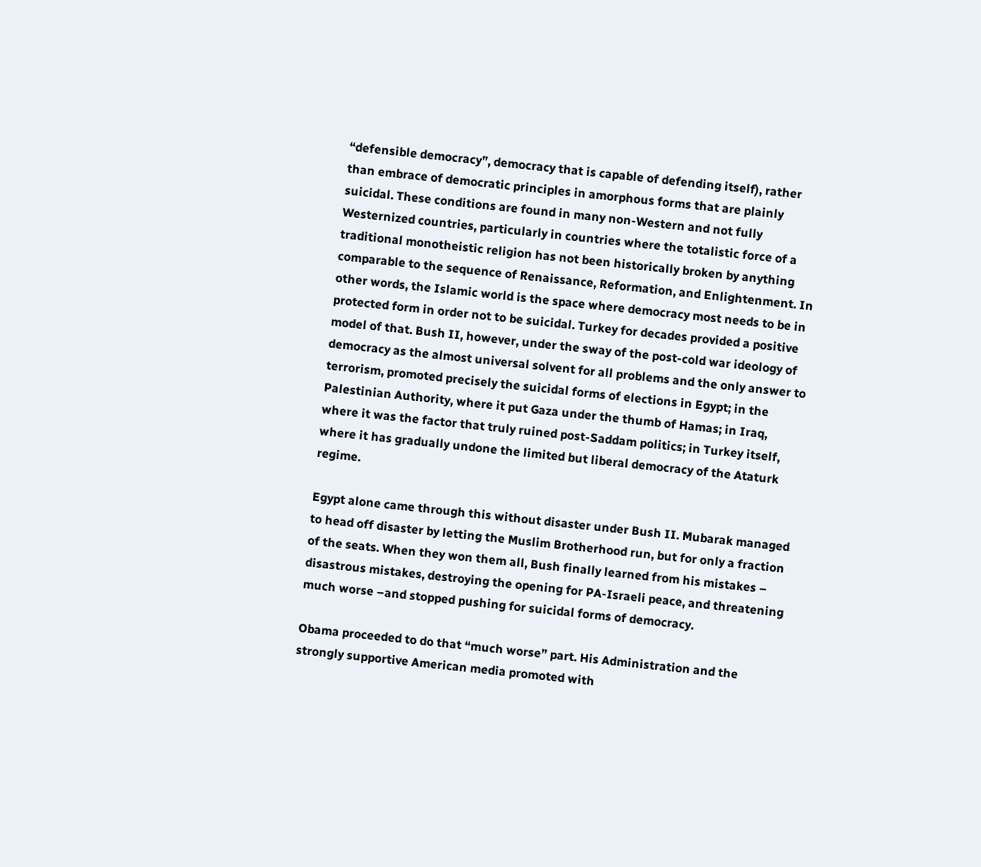“defensible democracy”, democracy that is capable of defending itself), rather than embrace of democratic principles in amorphous forms that are plainly suicidal. These conditions are found in many non-Western and not fully Westernized countries, particularly in countries where the totalistic force of a traditional monotheistic religion has not been historically broken by anything comparable to the sequence of Renaissance, Reformation, and Enlightenment. In other words, the Islamic world is the space where democracy most needs to be in protected form in order not to be suicidal. Turkey for decades provided a positive model of that. Bush II, however, under the sway of the post-cold war ideology of democracy as the almost universal solvent for all problems and the only answer to terrorism, promoted precisely the suicidal forms of elections in Egypt; in the Palestinian Authority, where it put Gaza under the thumb of Hamas; in Iraq, where it was the factor that truly ruined post-Saddam politics; in Turkey itself, where it has gradually undone the limited but liberal democracy of the Ataturk regime.

Egypt alone came through this without disaster under Bush II. Mubarak managed to head off disaster by letting the Muslim Brotherhood run, but for only a fraction of the seats. When they won them all, Bush finally learned from his mistakes – disastrous mistakes, destroying the opening for PA-Israeli peace, and threatening much worse –and stopped pushing for suicidal forms of democracy.

Obama proceeded to do that “much worse” part. His Administration and the strongly supportive American media promoted with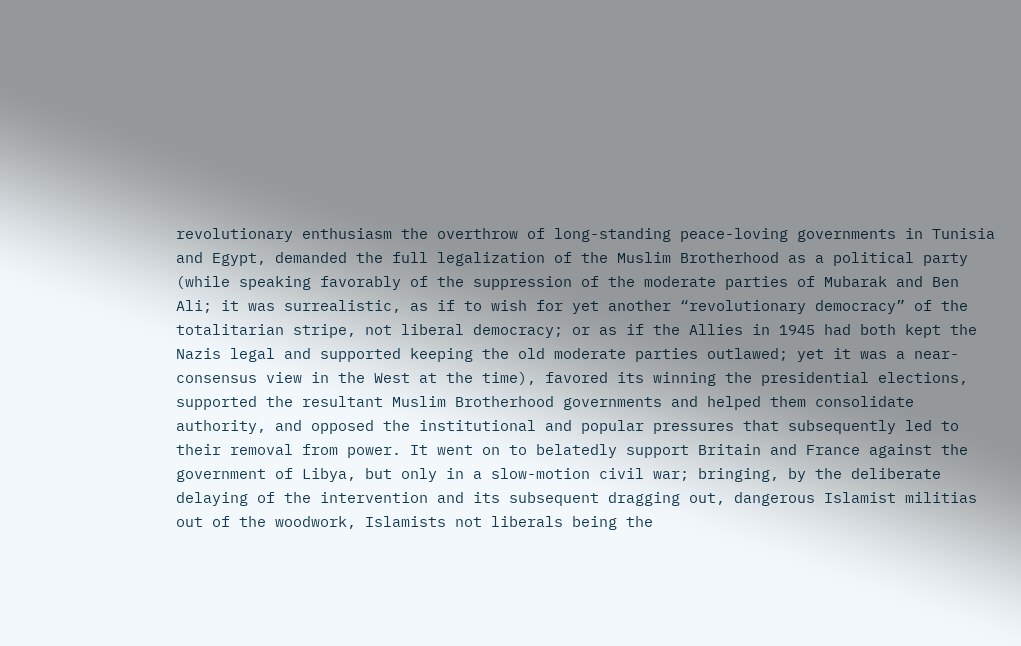revolutionary enthusiasm the overthrow of long-standing peace-loving governments in Tunisia and Egypt, demanded the full legalization of the Muslim Brotherhood as a political party (while speaking favorably of the suppression of the moderate parties of Mubarak and Ben Ali; it was surrealistic, as if to wish for yet another “revolutionary democracy” of the totalitarian stripe, not liberal democracy; or as if the Allies in 1945 had both kept the Nazis legal and supported keeping the old moderate parties outlawed; yet it was a near-consensus view in the West at the time), favored its winning the presidential elections, supported the resultant Muslim Brotherhood governments and helped them consolidate authority, and opposed the institutional and popular pressures that subsequently led to their removal from power. It went on to belatedly support Britain and France against the government of Libya, but only in a slow-motion civil war; bringing, by the deliberate delaying of the intervention and its subsequent dragging out, dangerous Islamist militias out of the woodwork, Islamists not liberals being the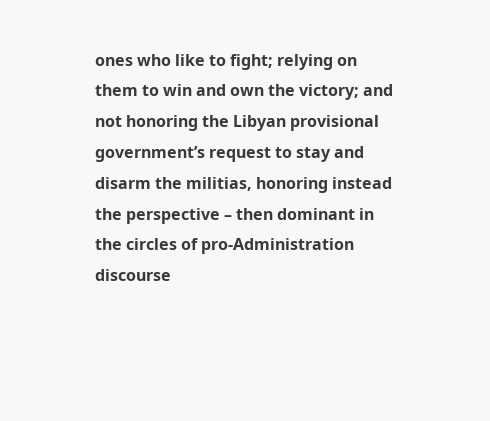ones who like to fight; relying on them to win and own the victory; and not honoring the Libyan provisional government’s request to stay and disarm the militias, honoring instead the perspective – then dominant in the circles of pro-Administration discourse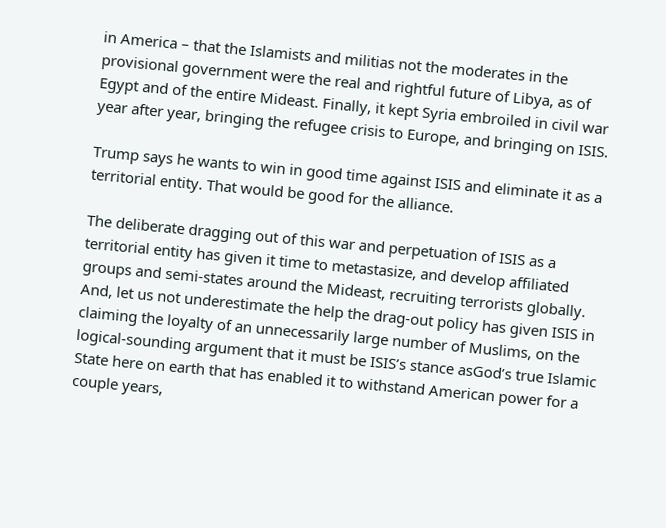in America – that the Islamists and militias not the moderates in the provisional government were the real and rightful future of Libya, as of Egypt and of the entire Mideast. Finally, it kept Syria embroiled in civil war year after year, bringing the refugee crisis to Europe, and bringing on ISIS.

Trump says he wants to win in good time against ISIS and eliminate it as a territorial entity. That would be good for the alliance.

The deliberate dragging out of this war and perpetuation of ISIS as a territorial entity has given it time to metastasize, and develop affiliated groups and semi-states around the Mideast, recruiting terrorists globally. And, let us not underestimate the help the drag-out policy has given ISIS in claiming the loyalty of an unnecessarily large number of Muslims, on the logical-sounding argument that it must be ISIS’s stance asGod’s true Islamic State here on earth that has enabled it to withstand American power for a couple years,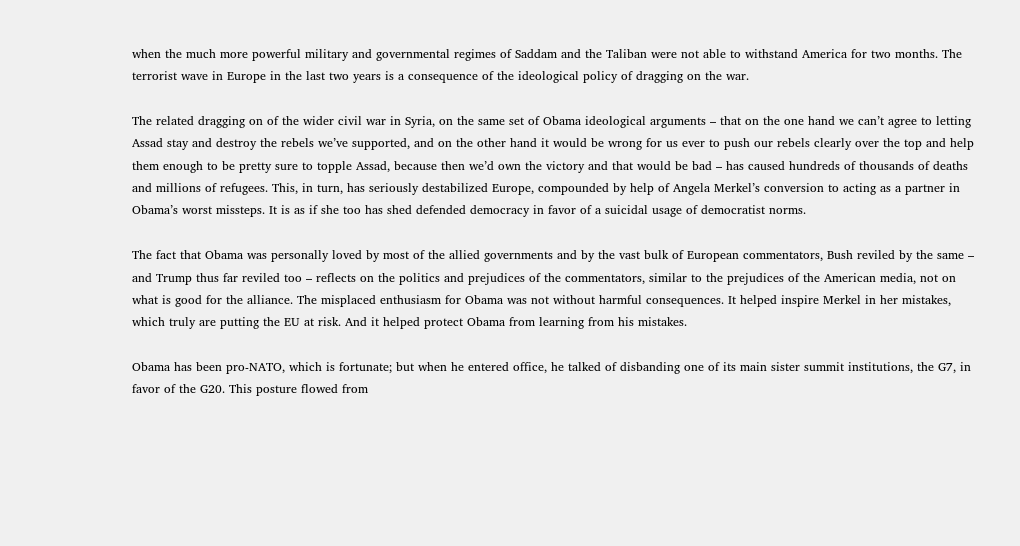when the much more powerful military and governmental regimes of Saddam and the Taliban were not able to withstand America for two months. The terrorist wave in Europe in the last two years is a consequence of the ideological policy of dragging on the war.

The related dragging on of the wider civil war in Syria, on the same set of Obama ideological arguments – that on the one hand we can’t agree to letting Assad stay and destroy the rebels we’ve supported, and on the other hand it would be wrong for us ever to push our rebels clearly over the top and help them enough to be pretty sure to topple Assad, because then we’d own the victory and that would be bad – has caused hundreds of thousands of deaths and millions of refugees. This, in turn, has seriously destabilized Europe, compounded by help of Angela Merkel’s conversion to acting as a partner in Obama’s worst missteps. It is as if she too has shed defended democracy in favor of a suicidal usage of democratist norms.

The fact that Obama was personally loved by most of the allied governments and by the vast bulk of European commentators, Bush reviled by the same – and Trump thus far reviled too – reflects on the politics and prejudices of the commentators, similar to the prejudices of the American media, not on what is good for the alliance. The misplaced enthusiasm for Obama was not without harmful consequences. It helped inspire Merkel in her mistakes, which truly are putting the EU at risk. And it helped protect Obama from learning from his mistakes.

Obama has been pro-NATO, which is fortunate; but when he entered office, he talked of disbanding one of its main sister summit institutions, the G7, in favor of the G20. This posture flowed from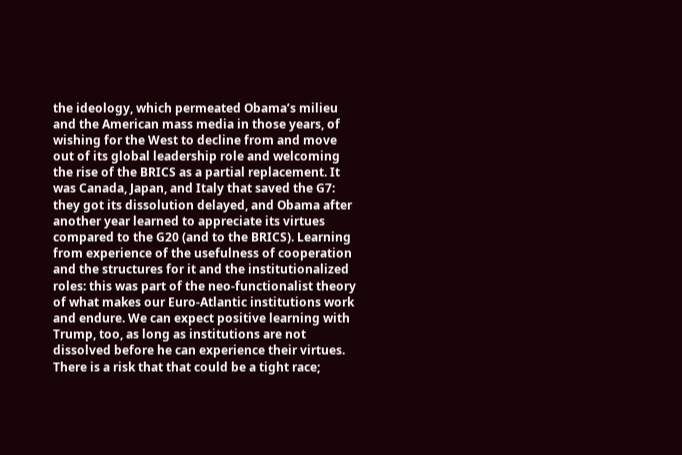the ideology, which permeated Obama’s milieu and the American mass media in those years, of wishing for the West to decline from and move out of its global leadership role and welcoming the rise of the BRICS as a partial replacement. It was Canada, Japan, and Italy that saved the G7: they got its dissolution delayed, and Obama after another year learned to appreciate its virtues compared to the G20 (and to the BRICS). Learning from experience of the usefulness of cooperation and the structures for it and the institutionalized roles: this was part of the neo-functionalist theory of what makes our Euro-Atlantic institutions work and endure. We can expect positive learning with Trump, too, as long as institutions are not dissolved before he can experience their virtues. There is a risk that that could be a tight race;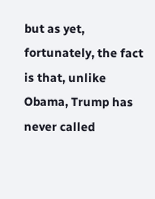but as yet, fortunately, the fact is that, unlike Obama, Trump has never called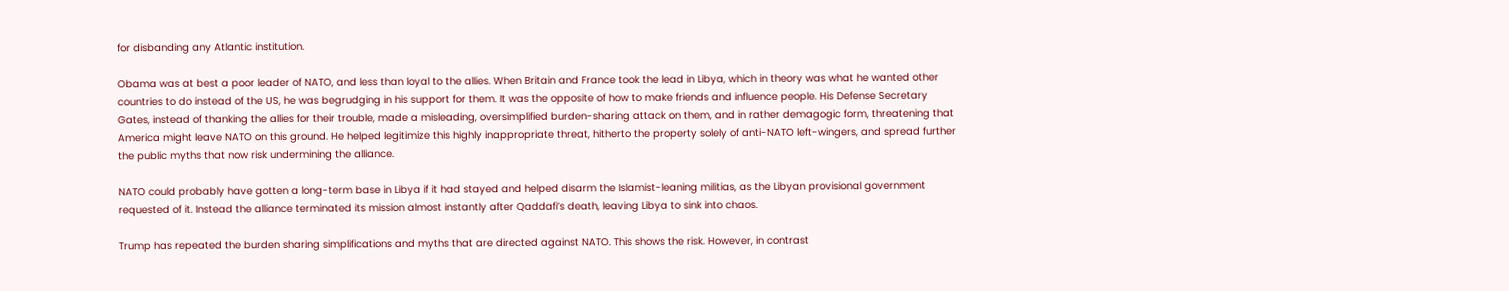for disbanding any Atlantic institution.

Obama was at best a poor leader of NATO, and less than loyal to the allies. When Britain and France took the lead in Libya, which in theory was what he wanted other countries to do instead of the US, he was begrudging in his support for them. It was the opposite of how to make friends and influence people. His Defense Secretary Gates, instead of thanking the allies for their trouble, made a misleading, oversimplified burden-sharing attack on them, and in rather demagogic form, threatening that America might leave NATO on this ground. He helped legitimize this highly inappropriate threat, hitherto the property solely of anti-NATO left-wingers, and spread further the public myths that now risk undermining the alliance.

NATO could probably have gotten a long-term base in Libya if it had stayed and helped disarm the Islamist-leaning militias, as the Libyan provisional government requested of it. Instead the alliance terminated its mission almost instantly after Qaddafi’s death, leaving Libya to sink into chaos.

Trump has repeated the burden sharing simplifications and myths that are directed against NATO. This shows the risk. However, in contrast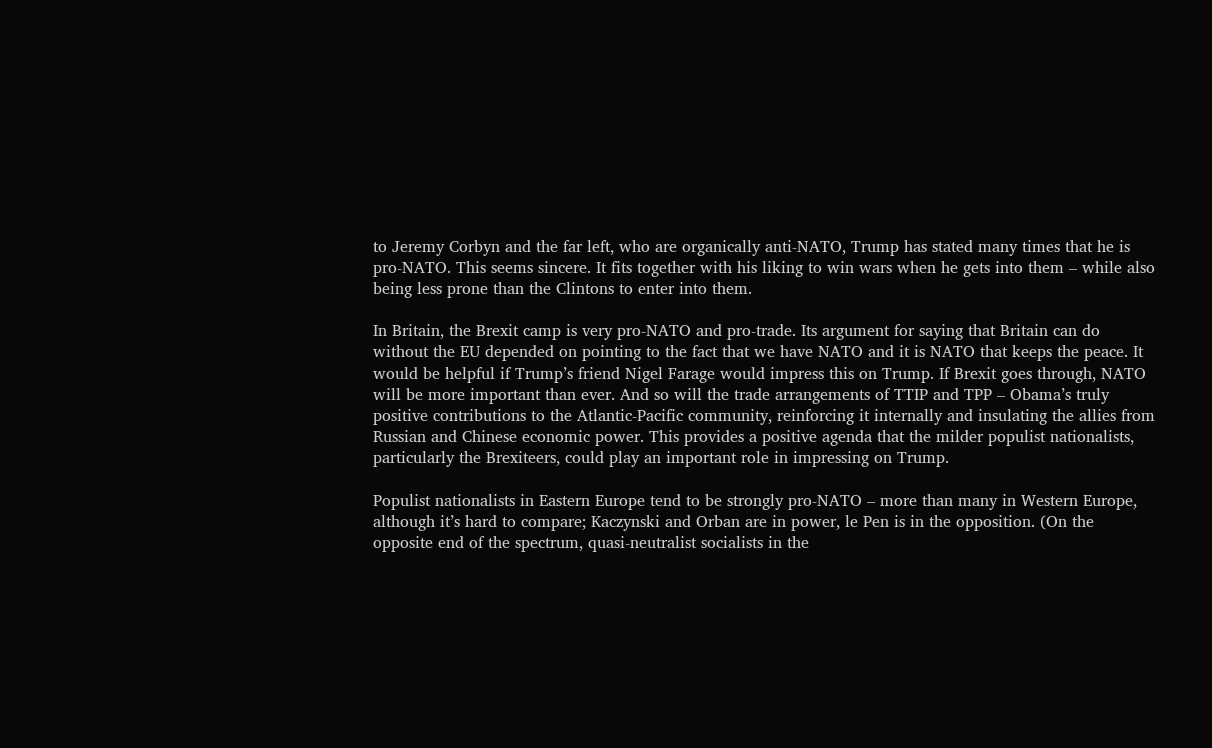to Jeremy Corbyn and the far left, who are organically anti-NATO, Trump has stated many times that he is pro-NATO. This seems sincere. It fits together with his liking to win wars when he gets into them – while also being less prone than the Clintons to enter into them.

In Britain, the Brexit camp is very pro-NATO and pro-trade. Its argument for saying that Britain can do without the EU depended on pointing to the fact that we have NATO and it is NATO that keeps the peace. It would be helpful if Trump’s friend Nigel Farage would impress this on Trump. If Brexit goes through, NATO will be more important than ever. And so will the trade arrangements of TTIP and TPP – Obama’s truly positive contributions to the Atlantic-Pacific community, reinforcing it internally and insulating the allies from Russian and Chinese economic power. This provides a positive agenda that the milder populist nationalists, particularly the Brexiteers, could play an important role in impressing on Trump.

Populist nationalists in Eastern Europe tend to be strongly pro-NATO – more than many in Western Europe, although it’s hard to compare; Kaczynski and Orban are in power, le Pen is in the opposition. (On the opposite end of the spectrum, quasi-neutralist socialists in the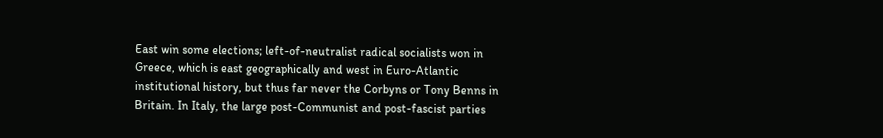East win some elections; left-of-neutralist radical socialists won in Greece, which is east geographically and west in Euro-Atlantic institutional history, but thus far never the Corbyns or Tony Benns in Britain. In Italy, the large post-Communist and post-fascist parties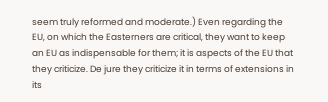seem truly reformed and moderate.) Even regarding the EU, on which the Easterners are critical, they want to keep an EU as indispensable for them; it is aspects of the EU that they criticize. De jure they criticize it in terms of extensions in its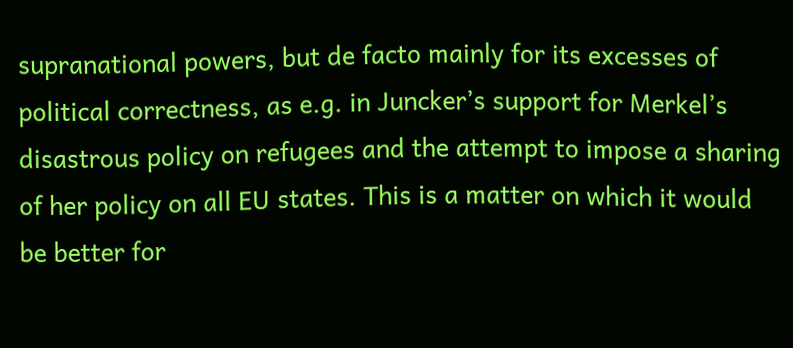supranational powers, but de facto mainly for its excesses of political correctness, as e.g. in Juncker’s support for Merkel’s disastrous policy on refugees and the attempt to impose a sharing of her policy on all EU states. This is a matter on which it would be better for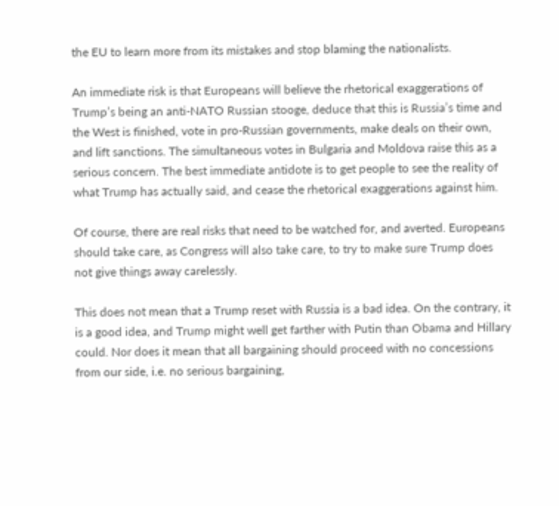the EU to learn more from its mistakes and stop blaming the nationalists.

An immediate risk is that Europeans will believe the rhetorical exaggerations of Trump’s being an anti-NATO Russian stooge, deduce that this is Russia’s time and the West is finished, vote in pro-Russian governments, make deals on their own, and lift sanctions. The simultaneous votes in Bulgaria and Moldova raise this as a serious concern. The best immediate antidote is to get people to see the reality of what Trump has actually said, and cease the rhetorical exaggerations against him.

Of course, there are real risks that need to be watched for, and averted. Europeans should take care, as Congress will also take care, to try to make sure Trump does not give things away carelessly.

This does not mean that a Trump reset with Russia is a bad idea. On the contrary, it is a good idea, and Trump might well get farther with Putin than Obama and Hillary could. Nor does it mean that all bargaining should proceed with no concessions from our side, i.e. no serious bargaining,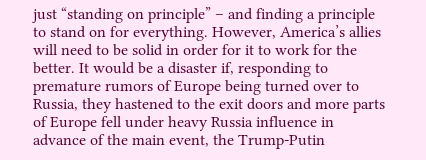just “standing on principle” – and finding a principle to stand on for everything. However, America’s allies will need to be solid in order for it to work for the better. It would be a disaster if, responding to premature rumors of Europe being turned over to Russia, they hastened to the exit doors and more parts of Europe fell under heavy Russia influence in advance of the main event, the Trump-Putin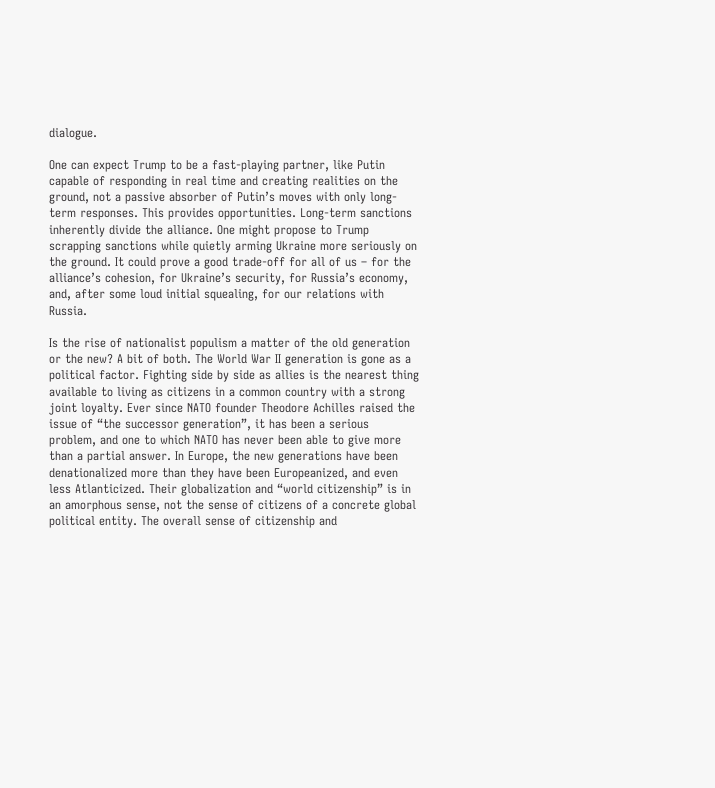dialogue.

One can expect Trump to be a fast-playing partner, like Putin capable of responding in real time and creating realities on the ground, not a passive absorber of Putin’s moves with only long-term responses. This provides opportunities. Long-term sanctions inherently divide the alliance. One might propose to Trump scrapping sanctions while quietly arming Ukraine more seriously on the ground. It could prove a good trade-off for all of us – for the alliance’s cohesion, for Ukraine’s security, for Russia’s economy, and, after some loud initial squealing, for our relations with Russia.

Is the rise of nationalist populism a matter of the old generation or the new? A bit of both. The World War II generation is gone as a political factor. Fighting side by side as allies is the nearest thing available to living as citizens in a common country with a strong joint loyalty. Ever since NATO founder Theodore Achilles raised the issue of “the successor generation”, it has been a serious problem, and one to which NATO has never been able to give more than a partial answer. In Europe, the new generations have been denationalized more than they have been Europeanized, and even less Atlanticized. Their globalization and “world citizenship” is in an amorphous sense, not the sense of citizens of a concrete global political entity. The overall sense of citizenship and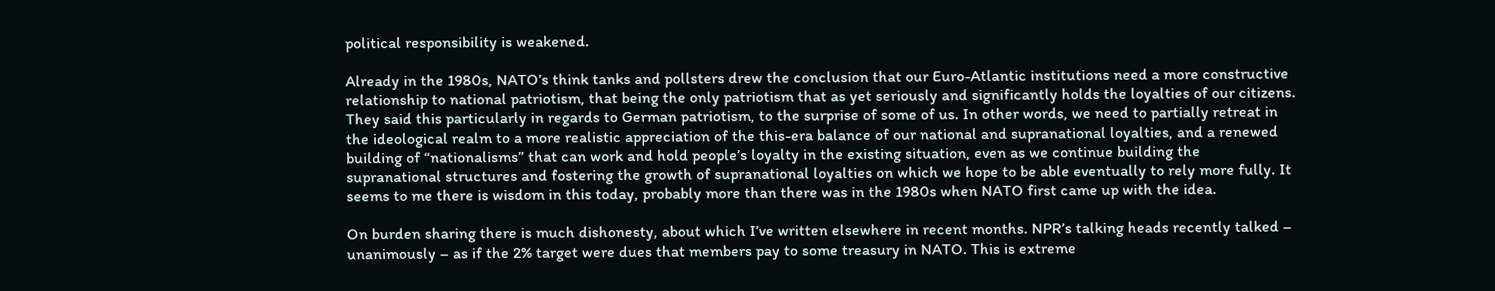political responsibility is weakened.

Already in the 1980s, NATO’s think tanks and pollsters drew the conclusion that our Euro-Atlantic institutions need a more constructive relationship to national patriotism, that being the only patriotism that as yet seriously and significantly holds the loyalties of our citizens. They said this particularly in regards to German patriotism, to the surprise of some of us. In other words, we need to partially retreat in the ideological realm to a more realistic appreciation of the this-era balance of our national and supranational loyalties, and a renewed building of “nationalisms” that can work and hold people’s loyalty in the existing situation, even as we continue building the supranational structures and fostering the growth of supranational loyalties on which we hope to be able eventually to rely more fully. It seems to me there is wisdom in this today, probably more than there was in the 1980s when NATO first came up with the idea.

On burden sharing there is much dishonesty, about which I’ve written elsewhere in recent months. NPR’s talking heads recently talked – unanimously – as if the 2% target were dues that members pay to some treasury in NATO. This is extreme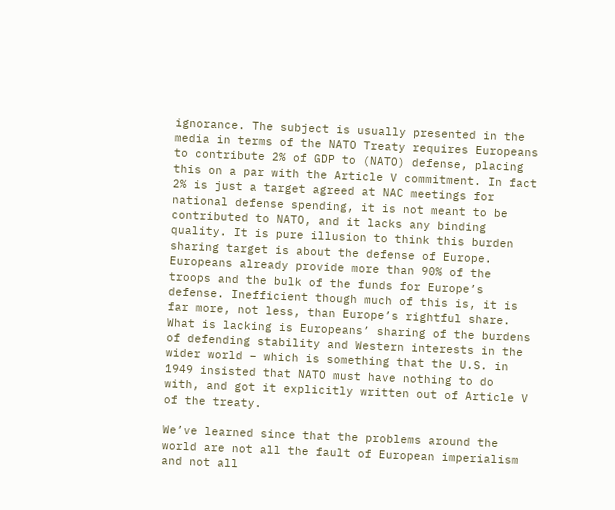ignorance. The subject is usually presented in the media in terms of the NATO Treaty requires Europeans to contribute 2% of GDP to (NATO) defense, placing this on a par with the Article V commitment. In fact 2% is just a target agreed at NAC meetings for national defense spending, it is not meant to be contributed to NATO, and it lacks any binding quality. It is pure illusion to think this burden sharing target is about the defense of Europe. Europeans already provide more than 90% of the troops and the bulk of the funds for Europe’s defense. Inefficient though much of this is, it is far more, not less, than Europe’s rightful share. What is lacking is Europeans’ sharing of the burdens of defending stability and Western interests in the wider world – which is something that the U.S. in 1949 insisted that NATO must have nothing to do with, and got it explicitly written out of Article V of the treaty.

We’ve learned since that the problems around the world are not all the fault of European imperialism and not all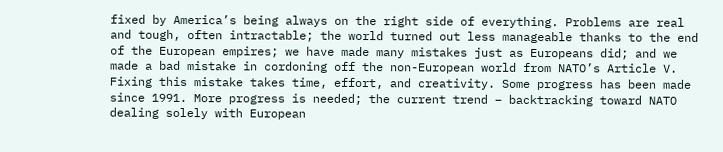fixed by America’s being always on the right side of everything. Problems are real and tough, often intractable; the world turned out less manageable thanks to the end of the European empires; we have made many mistakes just as Europeans did; and we made a bad mistake in cordoning off the non-European world from NATO’s Article V. Fixing this mistake takes time, effort, and creativity. Some progress has been made since 1991. More progress is needed; the current trend – backtracking toward NATO dealing solely with European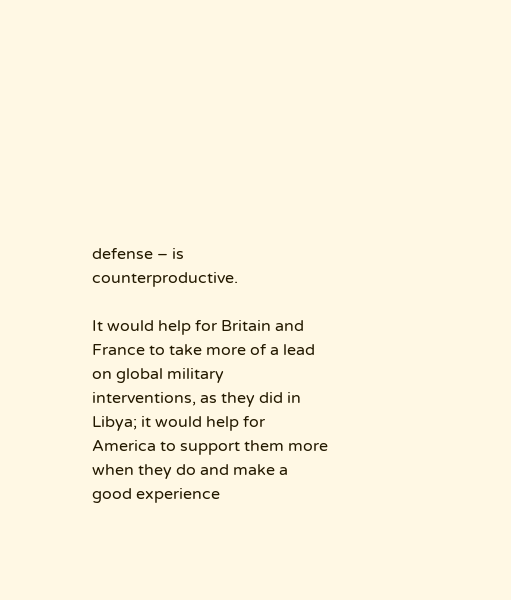defense – is counterproductive.

It would help for Britain and France to take more of a lead on global military interventions, as they did in Libya; it would help for America to support them more when they do and make a good experience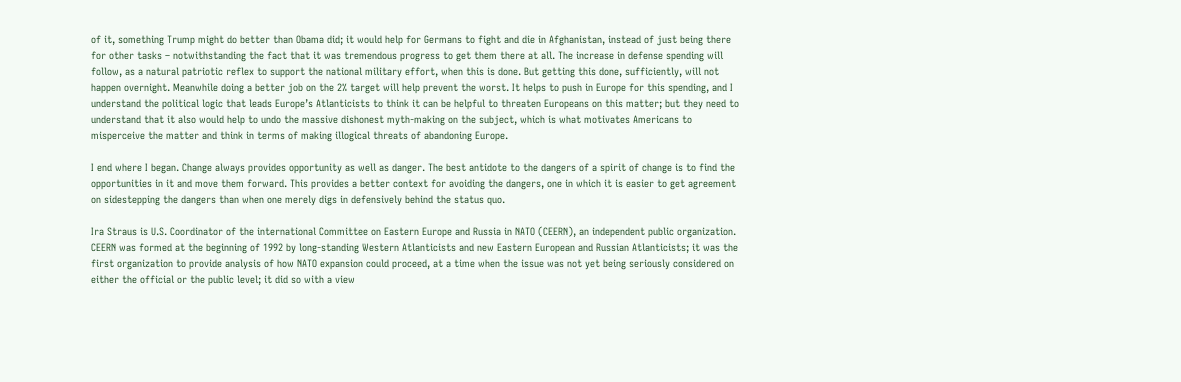of it, something Trump might do better than Obama did; it would help for Germans to fight and die in Afghanistan, instead of just being there for other tasks – notwithstanding the fact that it was tremendous progress to get them there at all. The increase in defense spending will follow, as a natural patriotic reflex to support the national military effort, when this is done. But getting this done, sufficiently, will not happen overnight. Meanwhile doing a better job on the 2% target will help prevent the worst. It helps to push in Europe for this spending, and I understand the political logic that leads Europe’s Atlanticists to think it can be helpful to threaten Europeans on this matter; but they need to understand that it also would help to undo the massive dishonest myth-making on the subject, which is what motivates Americans to misperceive the matter and think in terms of making illogical threats of abandoning Europe.

I end where I began. Change always provides opportunity as well as danger. The best antidote to the dangers of a spirit of change is to find the opportunities in it and move them forward. This provides a better context for avoiding the dangers, one in which it is easier to get agreement on sidestepping the dangers than when one merely digs in defensively behind the status quo.

Ira Straus is U.S. Coordinator of the international Committee on Eastern Europe and Russia in NATO (CEERN), an independent public organization. CEERN was formed at the beginning of 1992 by long-standing Western Atlanticists and new Eastern European and Russian Atlanticists; it was the first organization to provide analysis of how NATO expansion could proceed, at a time when the issue was not yet being seriously considered on either the official or the public level; it did so with a view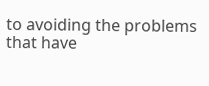to avoiding the problems that have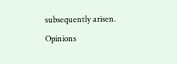subsequently arisen. Opinions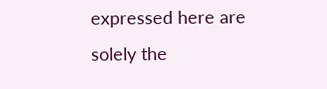expressed here are solely the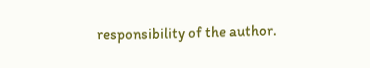responsibility of the author.